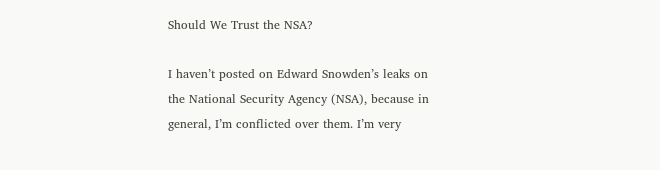Should We Trust the NSA?

I haven’t posted on Edward Snowden’s leaks on the National Security Agency (NSA), because in general, I’m conflicted over them. I’m very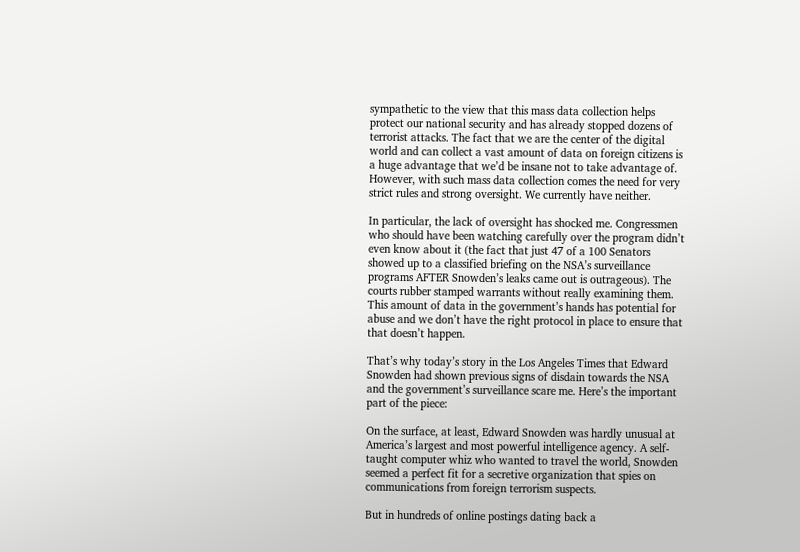sympathetic to the view that this mass data collection helps protect our national security and has already stopped dozens of terrorist attacks. The fact that we are the center of the digital world and can collect a vast amount of data on foreign citizens is a huge advantage that we’d be insane not to take advantage of. However, with such mass data collection comes the need for very strict rules and strong oversight. We currently have neither.

In particular, the lack of oversight has shocked me. Congressmen who should have been watching carefully over the program didn’t even know about it (the fact that just 47 of a 100 Senators showed up to a classified briefing on the NSA’s surveillance programs AFTER Snowden’s leaks came out is outrageous). The courts rubber stamped warrants without really examining them. This amount of data in the government’s hands has potential for abuse and we don’t have the right protocol in place to ensure that that doesn’t happen.

That’s why today’s story in the Los Angeles Times that Edward Snowden had shown previous signs of disdain towards the NSA and the government’s surveillance scare me. Here’s the important part of the piece:

On the surface, at least, Edward Snowden was hardly unusual at America’s largest and most powerful intelligence agency. A self-taught computer whiz who wanted to travel the world, Snowden seemed a perfect fit for a secretive organization that spies on communications from foreign terrorism suspects.

But in hundreds of online postings dating back a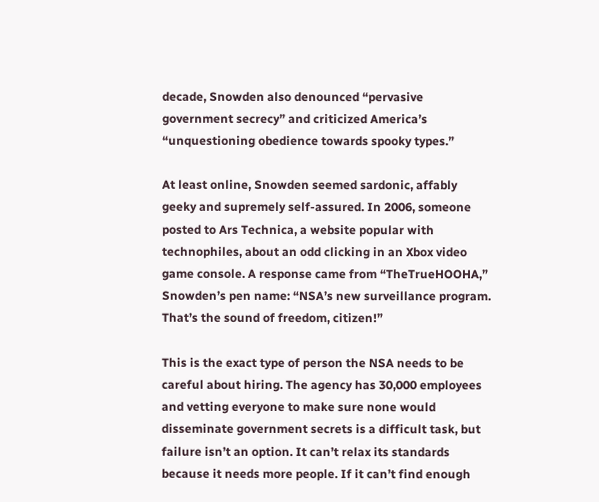decade, Snowden also denounced “pervasive government secrecy” and criticized America’s “unquestioning obedience towards spooky types.”

At least online, Snowden seemed sardonic, affably geeky and supremely self-assured. In 2006, someone posted to Ars Technica, a website popular with technophiles, about an odd clicking in an Xbox video game console. A response came from “TheTrueHOOHA,” Snowden’s pen name: “NSA’s new surveillance program. That’s the sound of freedom, citizen!”

This is the exact type of person the NSA needs to be careful about hiring. The agency has 30,000 employees and vetting everyone to make sure none would disseminate government secrets is a difficult task, but failure isn’t an option. It can’t relax its standards because it needs more people. If it can’t find enough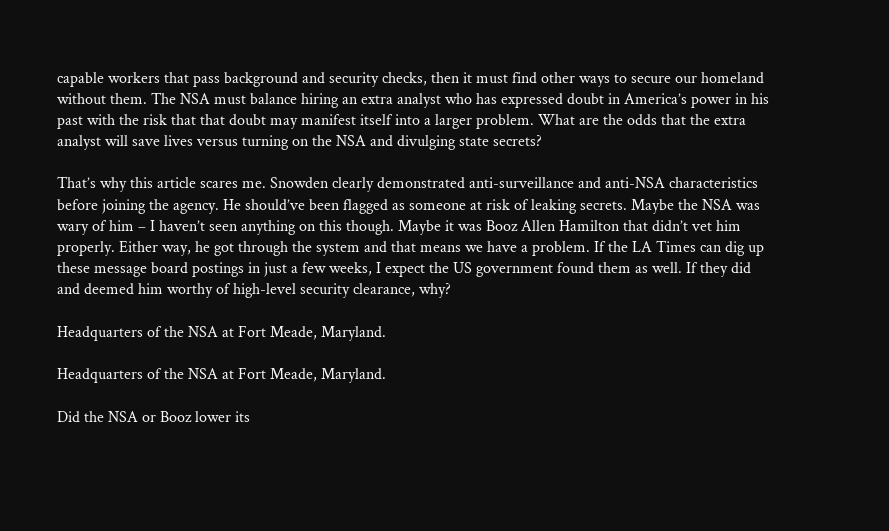capable workers that pass background and security checks, then it must find other ways to secure our homeland without them. The NSA must balance hiring an extra analyst who has expressed doubt in America’s power in his past with the risk that that doubt may manifest itself into a larger problem. What are the odds that the extra analyst will save lives versus turning on the NSA and divulging state secrets?

That’s why this article scares me. Snowden clearly demonstrated anti-surveillance and anti-NSA characteristics before joining the agency. He should’ve been flagged as someone at risk of leaking secrets. Maybe the NSA was wary of him – I haven’t seen anything on this though. Maybe it was Booz Allen Hamilton that didn’t vet him properly. Either way, he got through the system and that means we have a problem. If the LA Times can dig up these message board postings in just a few weeks, I expect the US government found them as well. If they did and deemed him worthy of high-level security clearance, why?

Headquarters of the NSA at Fort Meade, Maryland.

Headquarters of the NSA at Fort Meade, Maryland.

Did the NSA or Booz lower its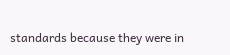standards because they were in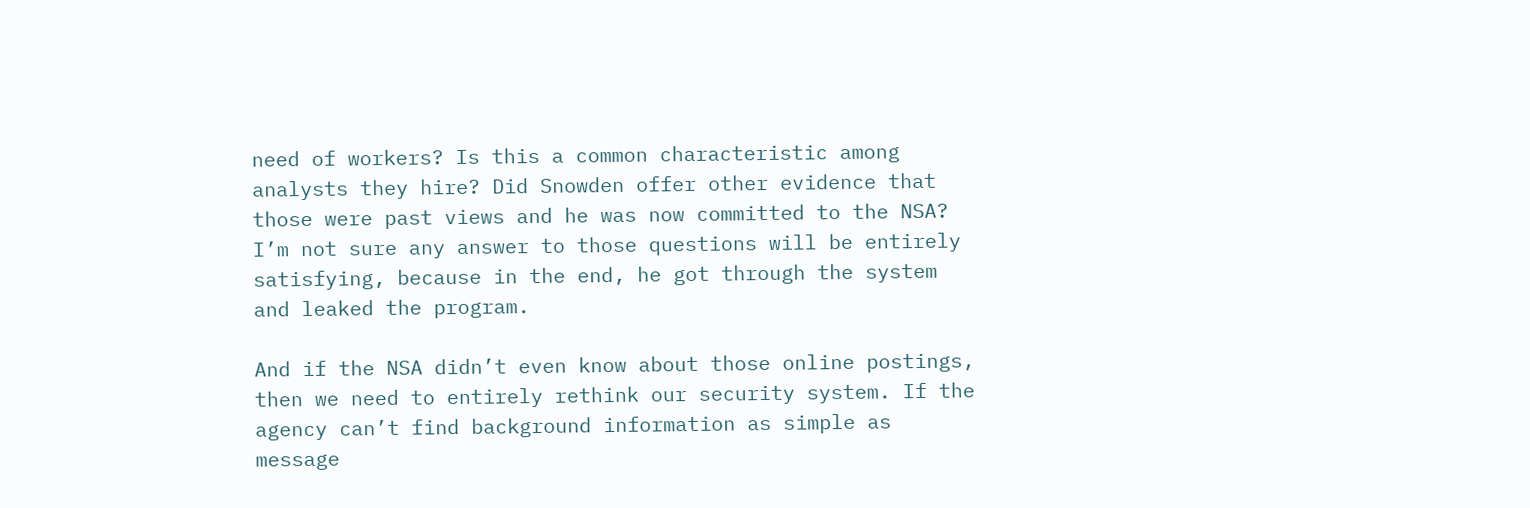need of workers? Is this a common characteristic among analysts they hire? Did Snowden offer other evidence that those were past views and he was now committed to the NSA? I’m not sure any answer to those questions will be entirely satisfying, because in the end, he got through the system and leaked the program.

And if the NSA didn’t even know about those online postings, then we need to entirely rethink our security system. If the agency can’t find background information as simple as message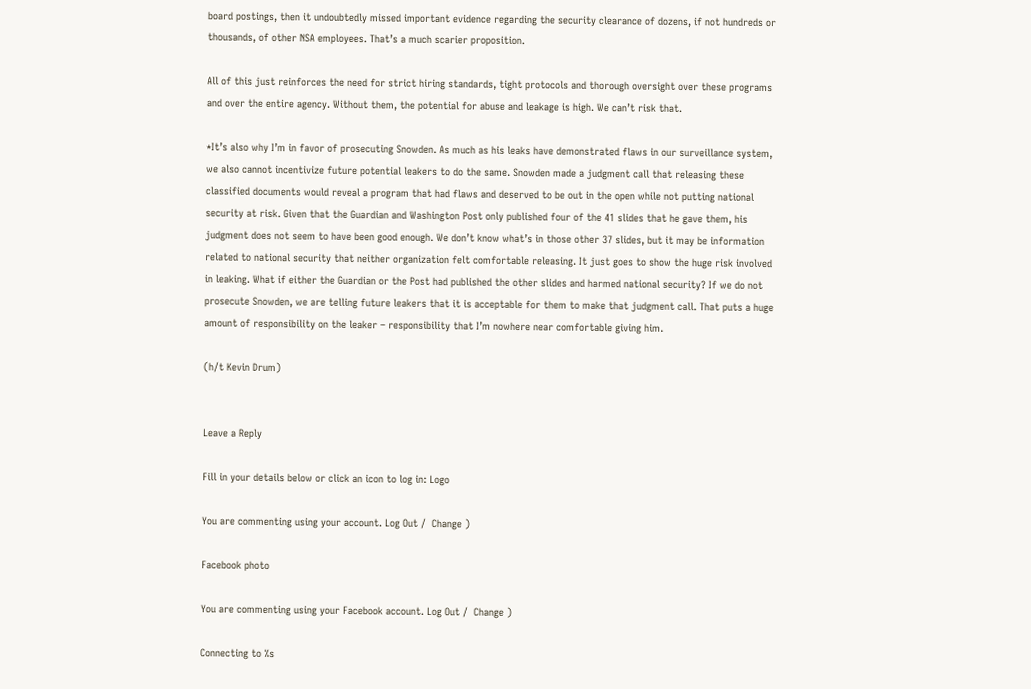board postings, then it undoubtedly missed important evidence regarding the security clearance of dozens, if not hundreds or thousands, of other NSA employees. That’s a much scarier proposition.

All of this just reinforces the need for strict hiring standards, tight protocols and thorough oversight over these programs and over the entire agency. Without them, the potential for abuse and leakage is high. We can’t risk that.

*It’s also why I’m in favor of prosecuting Snowden. As much as his leaks have demonstrated flaws in our surveillance system, we also cannot incentivize future potential leakers to do the same. Snowden made a judgment call that releasing these classified documents would reveal a program that had flaws and deserved to be out in the open while not putting national security at risk. Given that the Guardian and Washington Post only published four of the 41 slides that he gave them, his judgment does not seem to have been good enough. We don’t know what’s in those other 37 slides, but it may be information related to national security that neither organization felt comfortable releasing. It just goes to show the huge risk involved in leaking. What if either the Guardian or the Post had published the other slides and harmed national security? If we do not prosecute Snowden, we are telling future leakers that it is acceptable for them to make that judgment call. That puts a huge amount of responsibility on the leaker – responsibility that I’m nowhere near comfortable giving him.

(h/t Kevin Drum)


Leave a Reply

Fill in your details below or click an icon to log in: Logo

You are commenting using your account. Log Out /  Change )

Facebook photo

You are commenting using your Facebook account. Log Out /  Change )

Connecting to %s